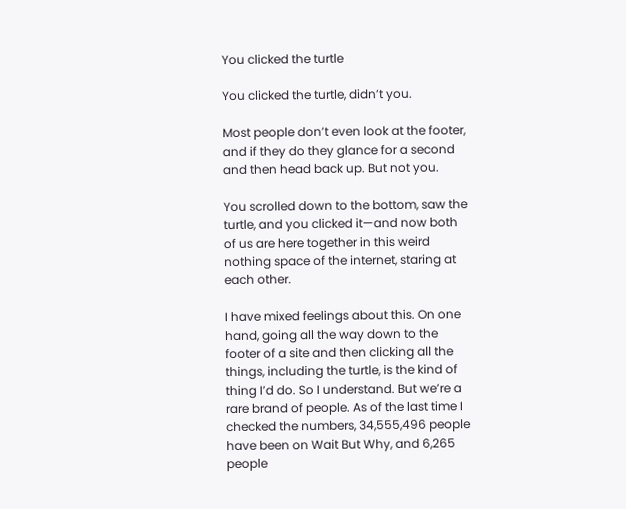You clicked the turtle

You clicked the turtle, didn’t you.

Most people don’t even look at the footer, and if they do they glance for a second and then head back up. But not you.

You scrolled down to the bottom, saw the turtle, and you clicked it—and now both of us are here together in this weird nothing space of the internet, staring at each other.

I have mixed feelings about this. On one hand, going all the way down to the footer of a site and then clicking all the things, including the turtle, is the kind of thing I’d do. So I understand. But we’re a rare brand of people. As of the last time I checked the numbers, 34,555,496 people have been on Wait But Why, and 6,265 people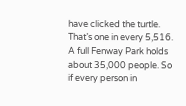have clicked the turtle. That’s one in every 5,516. A full Fenway Park holds about 35,000 people. So if every person in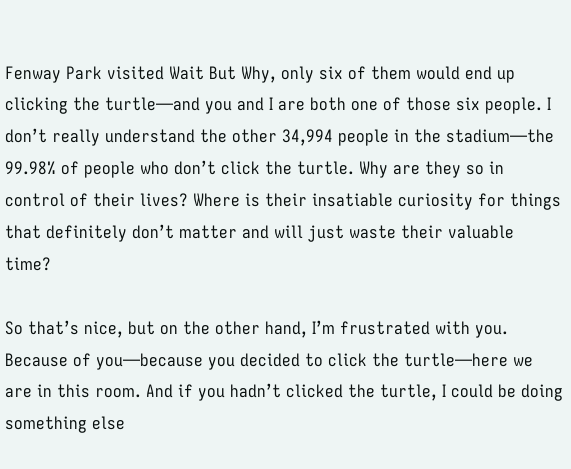Fenway Park visited Wait But Why, only six of them would end up clicking the turtle—and you and I are both one of those six people. I don’t really understand the other 34,994 people in the stadium—the 99.98% of people who don’t click the turtle. Why are they so in control of their lives? Where is their insatiable curiosity for things that definitely don’t matter and will just waste their valuable time?

So that’s nice, but on the other hand, I’m frustrated with you. Because of you—because you decided to click the turtle—here we are in this room. And if you hadn’t clicked the turtle, I could be doing something else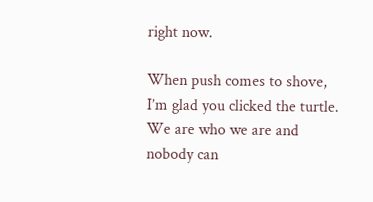right now.

When push comes to shove, I’m glad you clicked the turtle. We are who we are and nobody can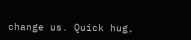change us. Quick hug,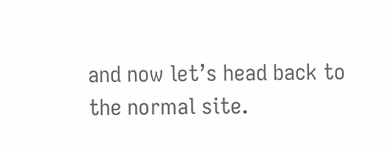and now let’s head back to the normal site.